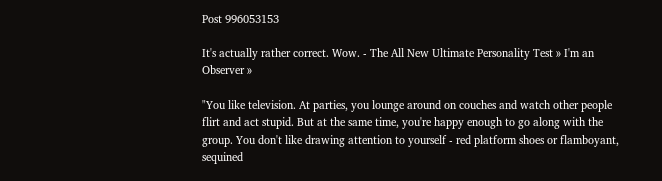Post 996053153

It's actually rather correct. Wow. - The All New Ultimate Personality Test » I'm an Observer »

"You like television. At parties, you lounge around on couches and watch other people flirt and act stupid. But at the same time, you're happy enough to go along with the group. You don't like drawing attention to yourself - red platform shoes or flamboyant, sequined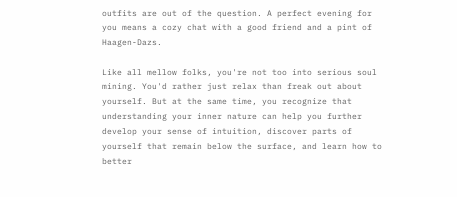outfits are out of the question. A perfect evening for you means a cozy chat with a good friend and a pint of Haagen-Dazs.

Like all mellow folks, you're not too into serious soul mining. You'd rather just relax than freak out about yourself. But at the same time, you recognize that understanding your inner nature can help you further develop your sense of intuition, discover parts of yourself that remain below the surface, and learn how to better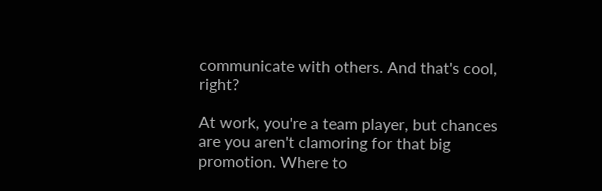communicate with others. And that's cool, right?

At work, you're a team player, but chances are you aren't clamoring for that big promotion. Where to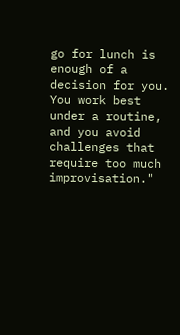go for lunch is enough of a decision for you. You work best under a routine, and you avoid challenges that require too much improvisation."